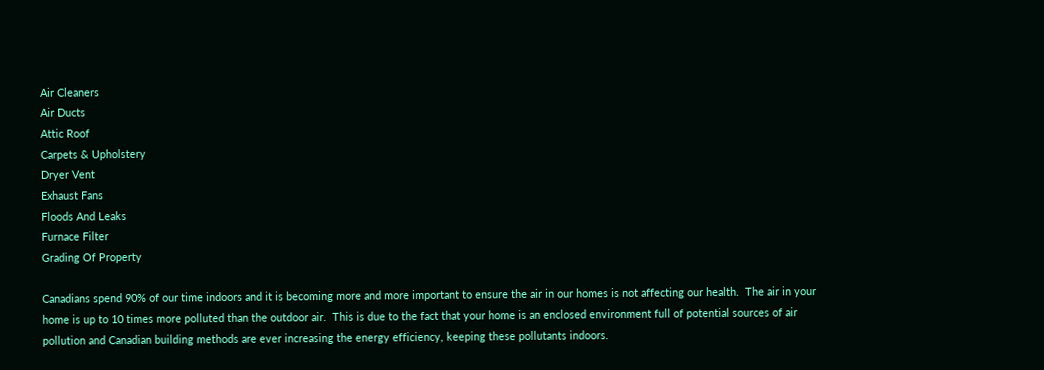Air Cleaners
Air Ducts
Attic Roof
Carpets & Upholstery
Dryer Vent
Exhaust Fans
Floods And Leaks
Furnace Filter
Grading Of Property

Canadians spend 90% of our time indoors and it is becoming more and more important to ensure the air in our homes is not affecting our health.  The air in your home is up to 10 times more polluted than the outdoor air.  This is due to the fact that your home is an enclosed environment full of potential sources of air pollution and Canadian building methods are ever increasing the energy efficiency, keeping these pollutants indoors.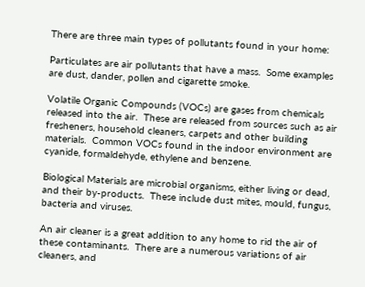There are three main types of pollutants found in your home:

Particulates are air pollutants that have a mass.  Some examples are dust, dander, pollen and cigarette smoke.

Volatile Organic Compounds (VOCs) are gases from chemicals released into the air.  These are released from sources such as air fresheners, household cleaners, carpets and other building materials.  Common VOCs found in the indoor environment are cyanide, formaldehyde, ethylene and benzene.

Biological Materials are microbial organisms, either living or dead, and their by-products.  These include dust mites, mould, fungus, bacteria and viruses.

An air cleaner is a great addition to any home to rid the air of these contaminants.  There are a numerous variations of air cleaners, and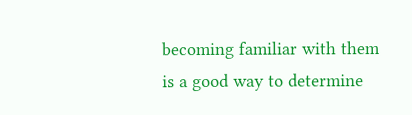becoming familiar with them is a good way to determine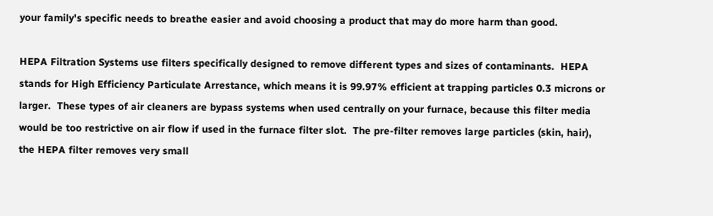your family's specific needs to breathe easier and avoid choosing a product that may do more harm than good.

HEPA Filtration Systems use filters specifically designed to remove different types and sizes of contaminants.  HEPA stands for High Efficiency Particulate Arrestance, which means it is 99.97% efficient at trapping particles 0.3 microns or larger.  These types of air cleaners are bypass systems when used centrally on your furnace, because this filter media would be too restrictive on air flow if used in the furnace filter slot.  The pre-filter removes large particles (skin, hair), the HEPA filter removes very small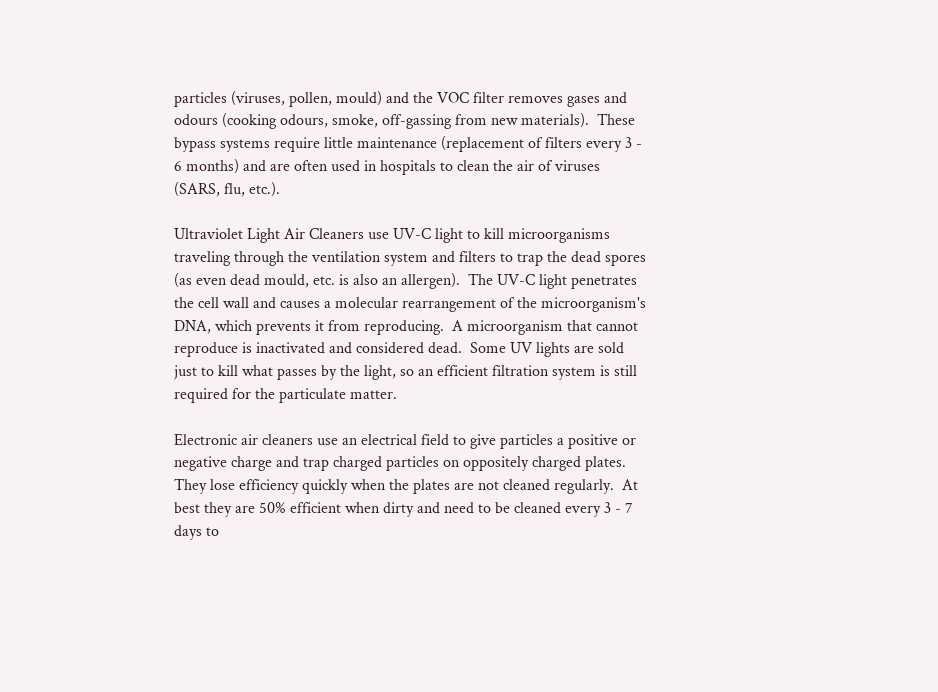particles (viruses, pollen, mould) and the VOC filter removes gases and odours (cooking odours, smoke, off-gassing from new materials).  These bypass systems require little maintenance (replacement of filters every 3 - 6 months) and are often used in hospitals to clean the air of viruses (SARS, flu, etc.).

Ultraviolet Light Air Cleaners use UV-C light to kill microorganisms traveling through the ventilation system and filters to trap the dead spores (as even dead mould, etc. is also an allergen).  The UV-C light penetrates the cell wall and causes a molecular rearrangement of the microorganism's DNA, which prevents it from reproducing.  A microorganism that cannot reproduce is inactivated and considered dead.  Some UV lights are sold just to kill what passes by the light, so an efficient filtration system is still required for the particulate matter.

Electronic air cleaners use an electrical field to give particles a positive or negative charge and trap charged particles on oppositely charged plates.  They lose efficiency quickly when the plates are not cleaned regularly.  At best they are 50% efficient when dirty and need to be cleaned every 3 - 7 days to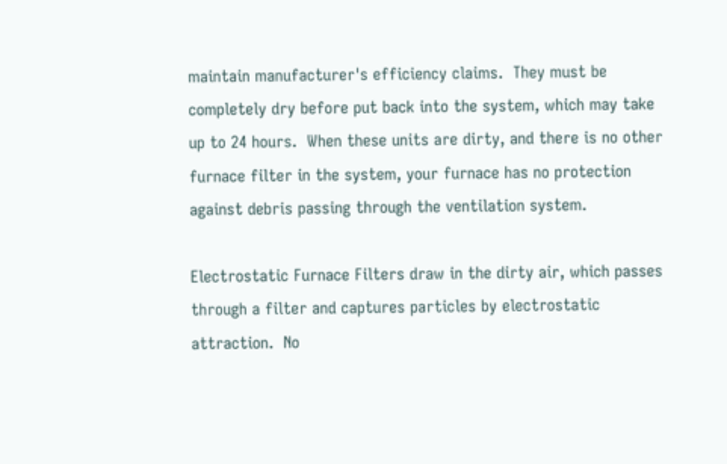maintain manufacturer's efficiency claims.  They must be completely dry before put back into the system, which may take up to 24 hours.  When these units are dirty, and there is no other furnace filter in the system, your furnace has no protection against debris passing through the ventilation system.

Electrostatic Furnace Filters draw in the dirty air, which passes through a filter and captures particles by electrostatic attraction.  No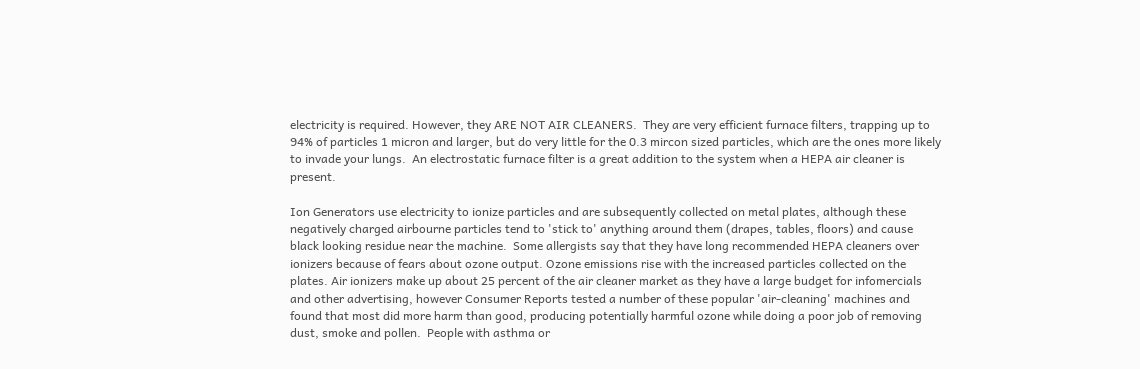electricity is required. However, they ARE NOT AIR CLEANERS.  They are very efficient furnace filters, trapping up to 94% of particles 1 micron and larger, but do very little for the 0.3 mircon sized particles, which are the ones more likely to invade your lungs.  An electrostatic furnace filter is a great addition to the system when a HEPA air cleaner is present.

Ion Generators use electricity to ionize particles and are subsequently collected on metal plates, although these negatively charged airbourne particles tend to 'stick to' anything around them (drapes, tables, floors) and cause black looking residue near the machine.  Some allergists say that they have long recommended HEPA cleaners over ionizers because of fears about ozone output. Ozone emissions rise with the increased particles collected on the plates. Air ionizers make up about 25 percent of the air cleaner market as they have a large budget for infomercials and other advertising, however Consumer Reports tested a number of these popular 'air-cleaning' machines and found that most did more harm than good, producing potentially harmful ozone while doing a poor job of removing dust, smoke and pollen.  People with asthma or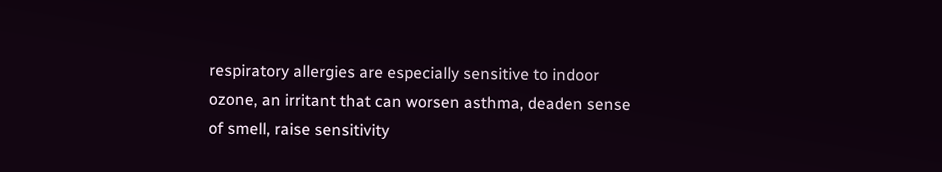respiratory allergies are especially sensitive to indoor ozone, an irritant that can worsen asthma, deaden sense of smell, raise sensitivity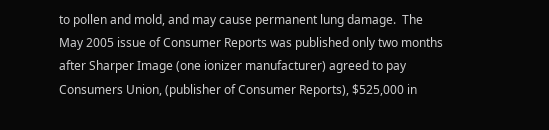to pollen and mold, and may cause permanent lung damage.  The May 2005 issue of Consumer Reports was published only two months after Sharper Image (one ionizer manufacturer) agreed to pay Consumers Union, (publisher of Consumer Reports), $525,000 in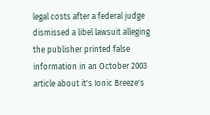legal costs after a federal judge dismissed a libel lawsuit alleging the publisher printed false information in an October 2003 article about it's Ionic Breeze's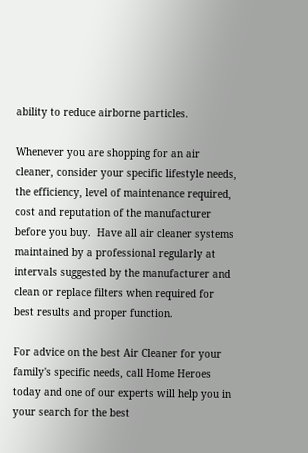ability to reduce airborne particles.

Whenever you are shopping for an air cleaner, consider your specific lifestyle needs, the efficiency, level of maintenance required, cost and reputation of the manufacturer before you buy.  Have all air cleaner systems maintained by a professional regularly at intervals suggested by the manufacturer and clean or replace filters when required for best results and proper function.

For advice on the best Air Cleaner for your family's specific needs, call Home Heroes today and one of our experts will help you in your search for the best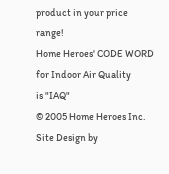product in your price range!
Home Heroes' CODE WORD
for Indoor Air Quality
is "IAQ"
© 2005 Home Heroes Inc.
Site Design by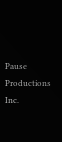Pause Productions Inc.